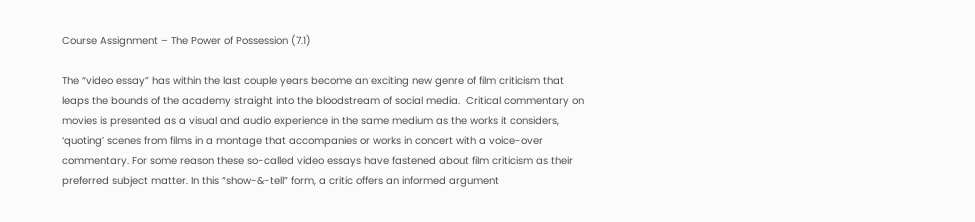Course Assignment – The Power of Possession (7.1)

The “video essay” has within the last couple years become an exciting new genre of film criticism that leaps the bounds of the academy straight into the bloodstream of social media.  Critical commentary on movies is presented as a visual and audio experience in the same medium as the works it considers, ‘quoting’ scenes from films in a montage that accompanies or works in concert with a voice-over commentary. For some reason these so-called video essays have fastened about film criticism as their preferred subject matter. In this “show-&-tell” form, a critic offers an informed argument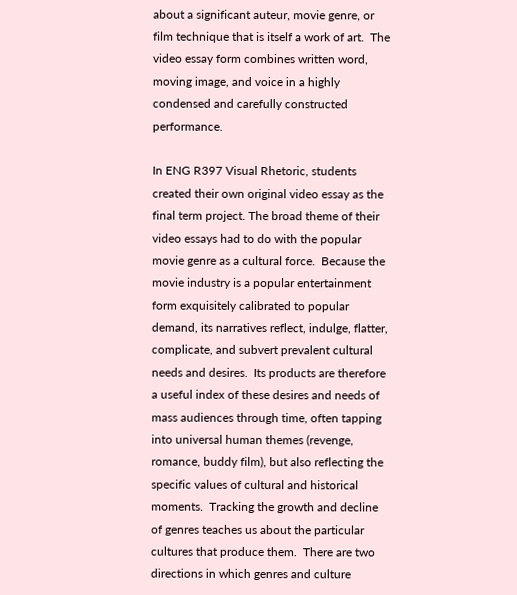about a significant auteur, movie genre, or film technique that is itself a work of art.  The video essay form combines written word, moving image, and voice in a highly condensed and carefully constructed performance.

In ENG R397 Visual Rhetoric, students created their own original video essay as the final term project. The broad theme of their video essays had to do with the popular movie genre as a cultural force.  Because the movie industry is a popular entertainment form exquisitely calibrated to popular demand, its narratives reflect, indulge, flatter, complicate, and subvert prevalent cultural needs and desires.  Its products are therefore a useful index of these desires and needs of mass audiences through time, often tapping into universal human themes (revenge, romance, buddy film), but also reflecting the specific values of cultural and historical moments.  Tracking the growth and decline of genres teaches us about the particular cultures that produce them.  There are two directions in which genres and culture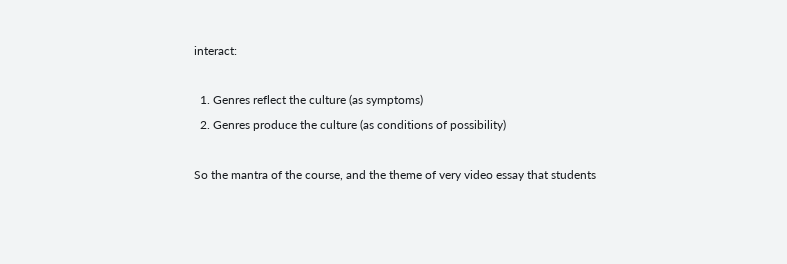interact:

  1. Genres reflect the culture (as symptoms)
  2. Genres produce the culture (as conditions of possibility)

So the mantra of the course, and the theme of very video essay that students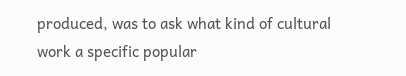produced, was to ask what kind of cultural work a specific popular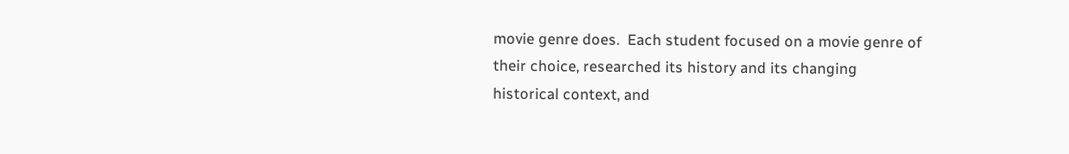movie genre does.  Each student focused on a movie genre of their choice, researched its history and its changing historical context, and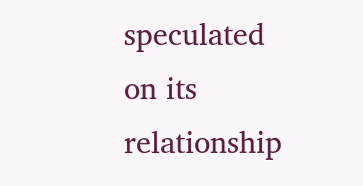speculated on its relationship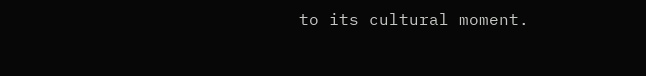to its cultural moment.